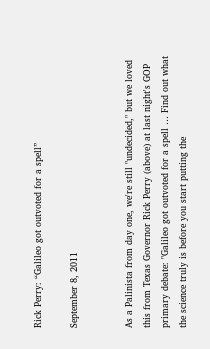Rick Perry: “Galileo got outvoted for a spell”

September 8, 2011


As a Palinista from day one, we're still "undecided," but we loved this from Texas Governor Rick Perry (above) at last night's GOP primary debate: "Galileo got outvoted for a spell … Find out what the science truly is before you start putting the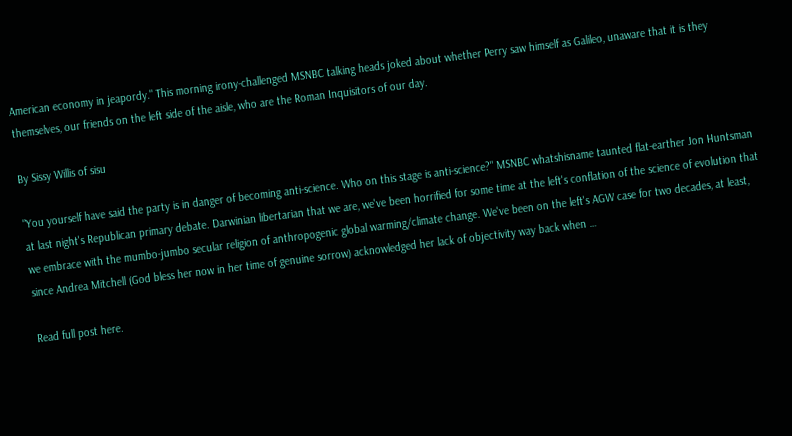American economy in jeapordy." This morning irony-challenged MSNBC talking heads joked about whether Perry saw himself as Galileo, unaware that it is they themselves, our friends on the left side of the aisle, who are the Roman Inquisitors of our day.

By Sissy Willis of sisu

"You yourself have said the party is in danger of becoming anti-science. Who on this stage is anti-science?" MSNBC whatshisname taunted flat-earther Jon Huntsman at last night's Republican primary debate. Darwinian libertarian that we are, we've been horrified for some time at the left's conflation of the science of evolution that we embrace with the mumbo-jumbo secular religion of anthropogenic global warming/climate change. We've been on the left's AGW case for two decades, at least, since Andrea Mitchell (God bless her now in her time of genuine sorrow) acknowledged her lack of objectivity way back when …

Read full post here.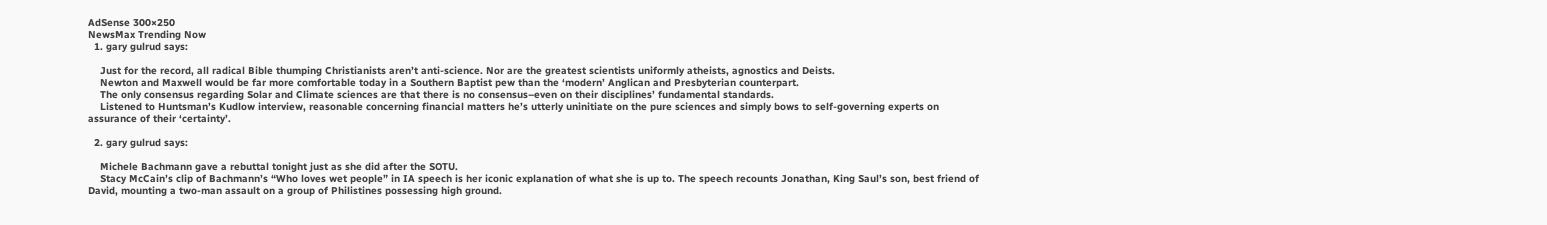AdSense 300×250
NewsMax Trending Now
  1. gary gulrud says:

    Just for the record, all radical Bible thumping Christianists aren’t anti-science. Nor are the greatest scientists uniformly atheists, agnostics and Deists.
    Newton and Maxwell would be far more comfortable today in a Southern Baptist pew than the ‘modern’ Anglican and Presbyterian counterpart.
    The only consensus regarding Solar and Climate sciences are that there is no consensus–even on their disciplines’ fundamental standards.
    Listened to Huntsman’s Kudlow interview, reasonable concerning financial matters he’s utterly uninitiate on the pure sciences and simply bows to self-governing experts on assurance of their ‘certainty’.

  2. gary gulrud says:

    Michele Bachmann gave a rebuttal tonight just as she did after the SOTU.
    Stacy McCain’s clip of Bachmann’s “Who loves wet people” in IA speech is her iconic explanation of what she is up to. The speech recounts Jonathan, King Saul’s son, best friend of David, mounting a two-man assault on a group of Philistines possessing high ground.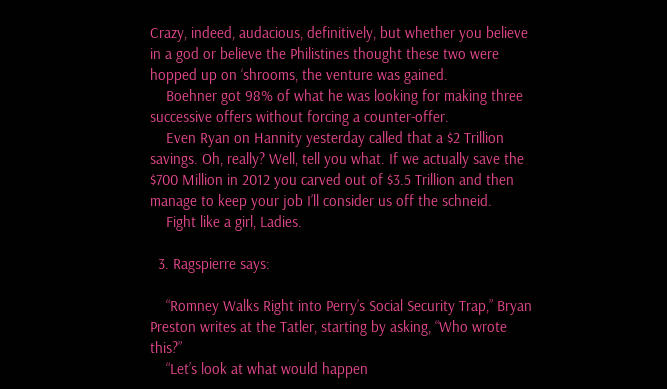Crazy, indeed, audacious, definitively, but whether you believe in a god or believe the Philistines thought these two were hopped up on ‘shrooms, the venture was gained.
    Boehner got 98% of what he was looking for making three successive offers without forcing a counter-offer.
    Even Ryan on Hannity yesterday called that a $2 Trillion savings. Oh, really? Well, tell you what. If we actually save the $700 Million in 2012 you carved out of $3.5 Trillion and then manage to keep your job I’ll consider us off the schneid.
    Fight like a girl, Ladies.

  3. Ragspierre says:

    “Romney Walks Right into Perry’s Social Security Trap,” Bryan Preston writes at the Tatler, starting by asking, “Who wrote this?”
    “Let’s look at what would happen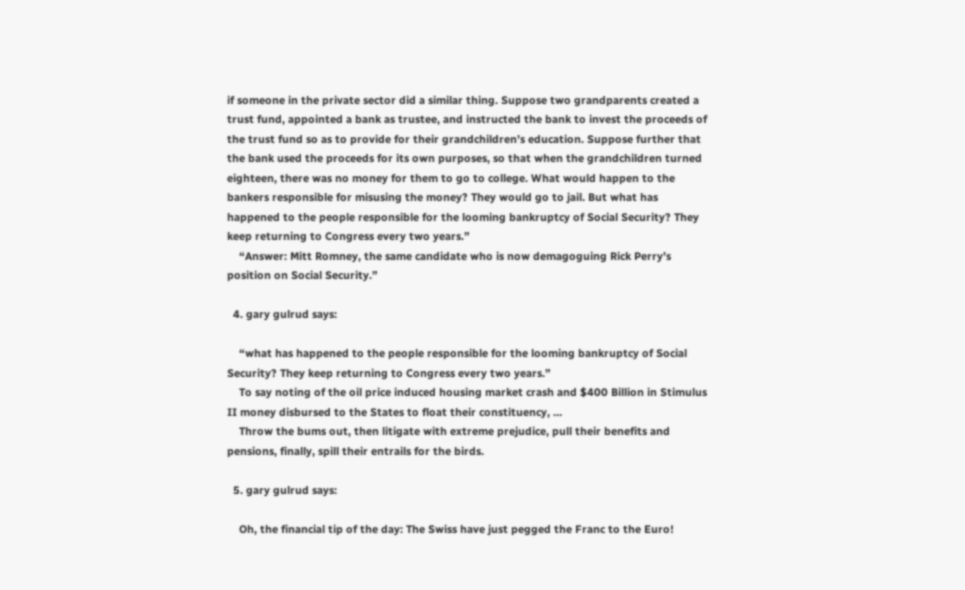if someone in the private sector did a similar thing. Suppose two grandparents created a trust fund, appointed a bank as trustee, and instructed the bank to invest the proceeds of the trust fund so as to provide for their grandchildren’s education. Suppose further that the bank used the proceeds for its own purposes, so that when the grandchildren turned eighteen, there was no money for them to go to college. What would happen to the bankers responsible for misusing the money? They would go to jail. But what has happened to the people responsible for the looming bankruptcy of Social Security? They keep returning to Congress every two years.”
    “Answer: Mitt Romney, the same candidate who is now demagoguing Rick Perry’s position on Social Security.”

  4. gary gulrud says:

    “what has happened to the people responsible for the looming bankruptcy of Social Security? They keep returning to Congress every two years.”
    To say noting of the oil price induced housing market crash and $400 Billion in Stimulus II money disbursed to the States to float their constituency, …
    Throw the bums out, then litigate with extreme prejudice, pull their benefits and pensions, finally, spill their entrails for the birds.

  5. gary gulrud says:

    Oh, the financial tip of the day: The Swiss have just pegged the Franc to the Euro!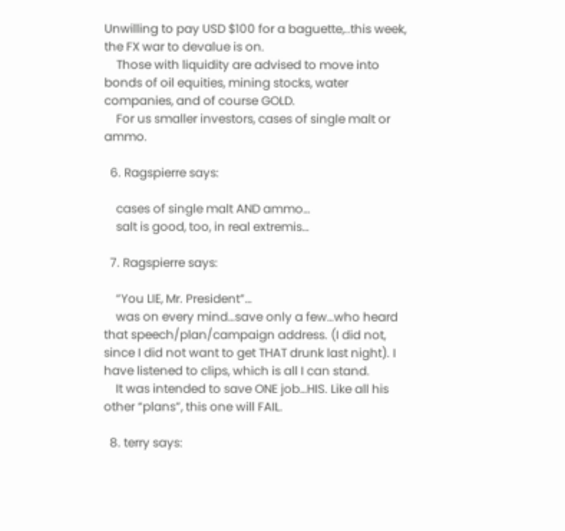Unwilling to pay USD $100 for a baguette,..this week, the FX war to devalue is on.
    Those with liquidity are advised to move into bonds of oil equities, mining stocks, water companies, and of course GOLD.
    For us smaller investors, cases of single malt or ammo.

  6. Ragspierre says:

    cases of single malt AND ammo…
    salt is good, too, in real extremis…

  7. Ragspierre says:

    “You LIE, Mr. President”…
    was on every mind…save only a few…who heard that speech/plan/campaign address. (I did not, since I did not want to get THAT drunk last night). I have listened to clips, which is all I can stand.
    It was intended to save ONE job…HIS. Like all his other “plans”, this one will FAIL.

  8. terry says: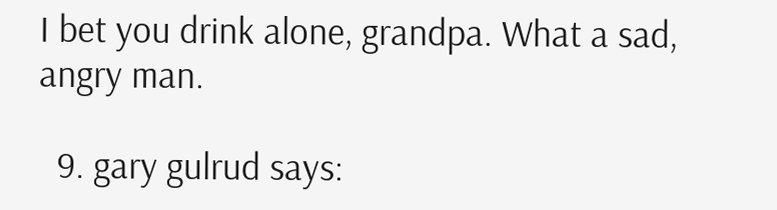I bet you drink alone, grandpa. What a sad, angry man.

  9. gary gulrud says: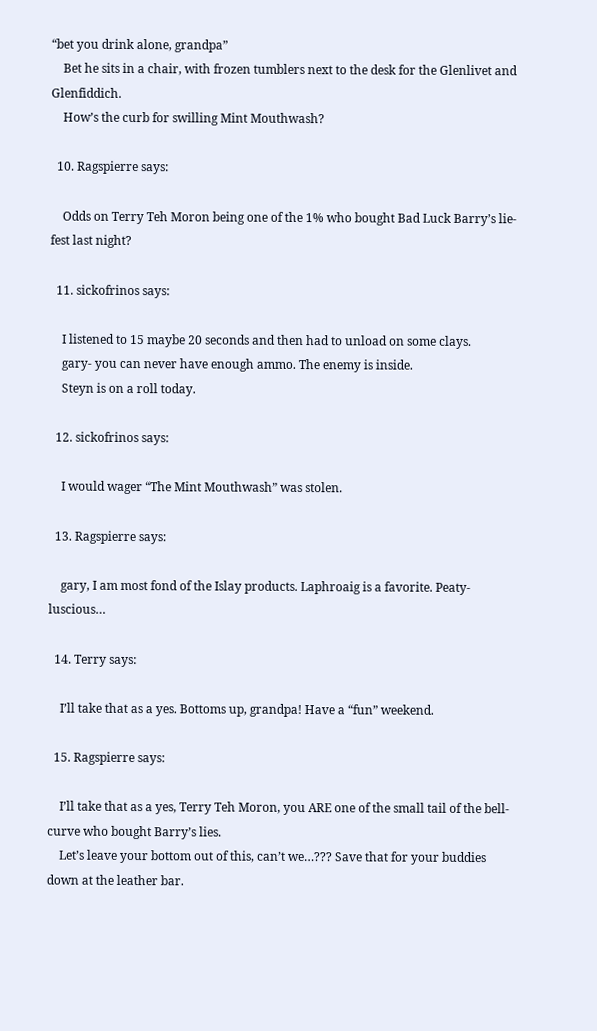“bet you drink alone, grandpa”
    Bet he sits in a chair, with frozen tumblers next to the desk for the Glenlivet and Glenfiddich.
    How’s the curb for swilling Mint Mouthwash?

  10. Ragspierre says:

    Odds on Terry Teh Moron being one of the 1% who bought Bad Luck Barry’s lie-fest last night?

  11. sickofrinos says:

    I listened to 15 maybe 20 seconds and then had to unload on some clays.
    gary- you can never have enough ammo. The enemy is inside.
    Steyn is on a roll today.

  12. sickofrinos says:

    I would wager “The Mint Mouthwash” was stolen.

  13. Ragspierre says:

    gary, I am most fond of the Islay products. Laphroaig is a favorite. Peaty-luscious…

  14. Terry says:

    I’ll take that as a yes. Bottoms up, grandpa! Have a “fun” weekend.

  15. Ragspierre says:

    I’ll take that as a yes, Terry Teh Moron, you ARE one of the small tail of the bell-curve who bought Barry’s lies.
    Let’s leave your bottom out of this, can’t we…??? Save that for your buddies down at the leather bar.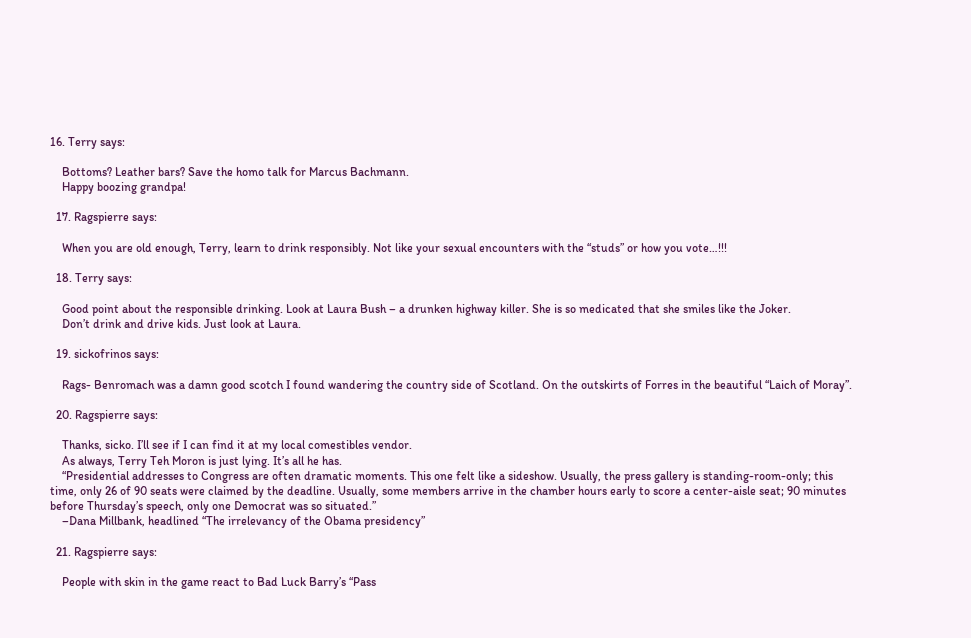16. Terry says:

    Bottoms? Leather bars? Save the homo talk for Marcus Bachmann.
    Happy boozing grandpa!

  17. Ragspierre says:

    When you are old enough, Terry, learn to drink responsibly. Not like your sexual encounters with the “studs” or how you vote…!!!

  18. Terry says:

    Good point about the responsible drinking. Look at Laura Bush – a drunken highway killer. She is so medicated that she smiles like the Joker.
    Don’t drink and drive kids. Just look at Laura.

  19. sickofrinos says:

    Rags- Benromach was a damn good scotch I found wandering the country side of Scotland. On the outskirts of Forres in the beautiful “Laich of Moray”.

  20. Ragspierre says:

    Thanks, sicko. I’ll see if I can find it at my local comestibles vendor.
    As always, Terry Teh Moron is just lying. It’s all he has.
    “Presidential addresses to Congress are often dramatic moments. This one felt like a sideshow. Usually, the press gallery is standing-room-only; this time, only 26 of 90 seats were claimed by the deadline. Usually, some members arrive in the chamber hours early to score a center-aisle seat; 90 minutes before Thursday’s speech, only one Democrat was so situated.”
    –Dana Millbank, headlined “The irrelevancy of the Obama presidency”

  21. Ragspierre says:

    People with skin in the game react to Bad Luck Barry’s “Pass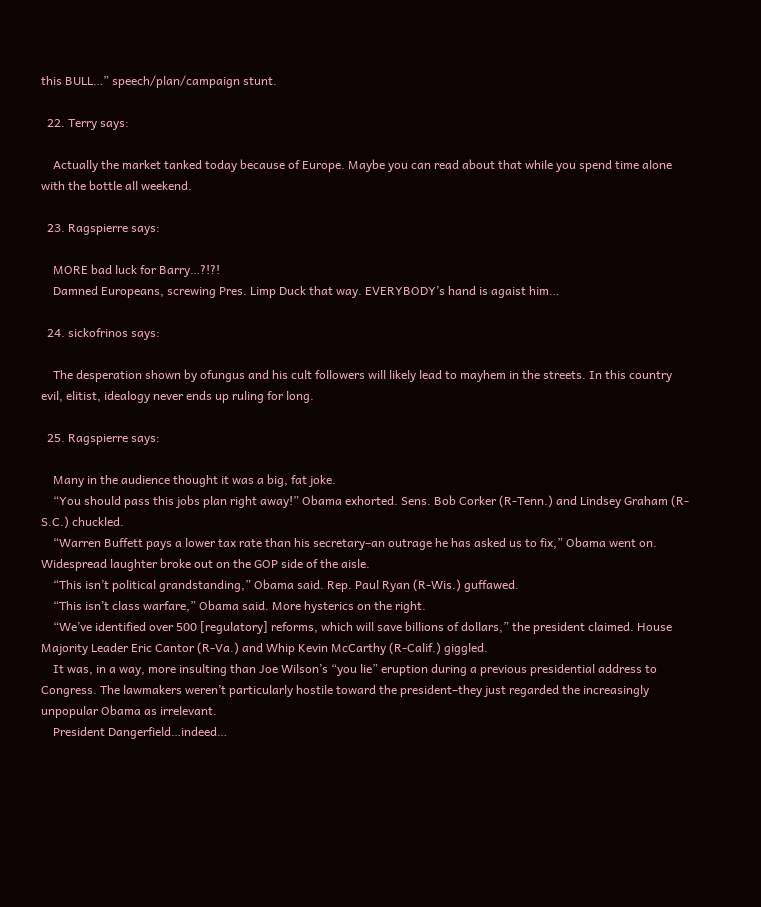this BULL…” speech/plan/campaign stunt.

  22. Terry says:

    Actually the market tanked today because of Europe. Maybe you can read about that while you spend time alone with the bottle all weekend.

  23. Ragspierre says:

    MORE bad luck for Barry…?!?!
    Damned Europeans, screwing Pres. Limp Duck that way. EVERYBODY’s hand is agaist him…

  24. sickofrinos says:

    The desperation shown by ofungus and his cult followers will likely lead to mayhem in the streets. In this country evil, elitist, idealogy never ends up ruling for long.

  25. Ragspierre says:

    Many in the audience thought it was a big, fat joke.
    “You should pass this jobs plan right away!” Obama exhorted. Sens. Bob Corker (R-Tenn.) and Lindsey Graham (R-S.C.) chuckled.
    “Warren Buffett pays a lower tax rate than his secretary–an outrage he has asked us to fix,” Obama went on. Widespread laughter broke out on the GOP side of the aisle.
    “This isn’t political grandstanding,” Obama said. Rep. Paul Ryan (R-Wis.) guffawed.
    “This isn’t class warfare,” Obama said. More hysterics on the right.
    “We’ve identified over 500 [regulatory] reforms, which will save billions of dollars,” the president claimed. House Majority Leader Eric Cantor (R-Va.) and Whip Kevin McCarthy (R-Calif.) giggled.
    It was, in a way, more insulting than Joe Wilson’s “you lie” eruption during a previous presidential address to Congress. The lawmakers weren’t particularly hostile toward the president–they just regarded the increasingly unpopular Obama as irrelevant.
    President Dangerfield…indeed…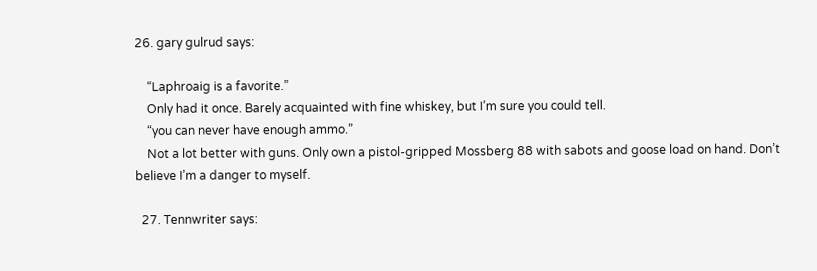26. gary gulrud says:

    “Laphroaig is a favorite.”
    Only had it once. Barely acquainted with fine whiskey, but I’m sure you could tell.
    “you can never have enough ammo.”
    Not a lot better with guns. Only own a pistol-gripped Mossberg 88 with sabots and goose load on hand. Don’t believe I’m a danger to myself.

  27. Tennwriter says: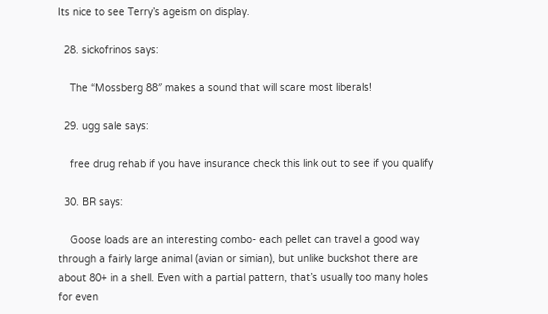Its nice to see Terry’s ageism on display.

  28. sickofrinos says:

    The “Mossberg 88″ makes a sound that will scare most liberals!

  29. ugg sale says:

    free drug rehab if you have insurance check this link out to see if you qualify

  30. BR says:

    Goose loads are an interesting combo- each pellet can travel a good way through a fairly large animal (avian or simian), but unlike buckshot there are about 80+ in a shell. Even with a partial pattern, that’s usually too many holes for even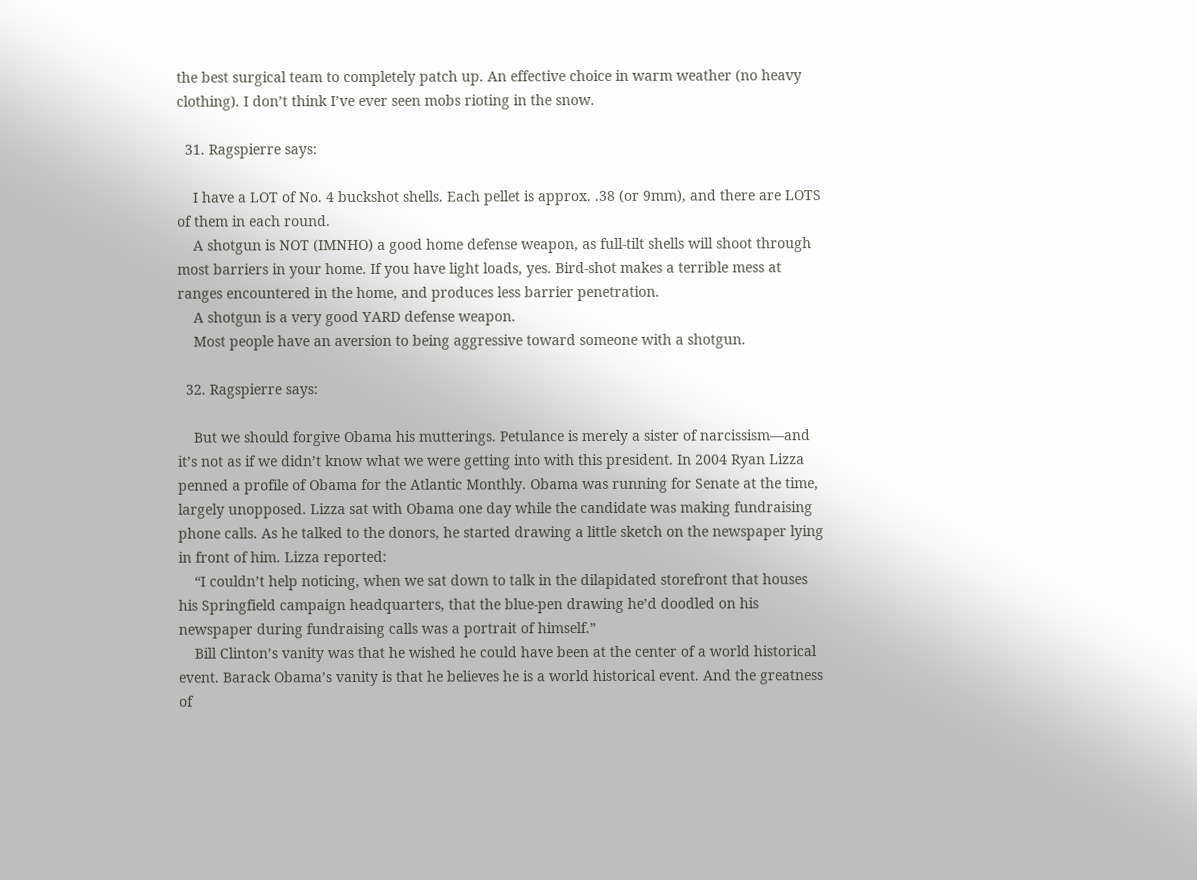the best surgical team to completely patch up. An effective choice in warm weather (no heavy clothing). I don’t think I’ve ever seen mobs rioting in the snow.

  31. Ragspierre says:

    I have a LOT of No. 4 buckshot shells. Each pellet is approx. .38 (or 9mm), and there are LOTS of them in each round.
    A shotgun is NOT (IMNHO) a good home defense weapon, as full-tilt shells will shoot through most barriers in your home. If you have light loads, yes. Bird-shot makes a terrible mess at ranges encountered in the home, and produces less barrier penetration.
    A shotgun is a very good YARD defense weapon.
    Most people have an aversion to being aggressive toward someone with a shotgun.

  32. Ragspierre says:

    But we should forgive Obama his mutterings. Petulance is merely a sister of narcissism—and it’s not as if we didn’t know what we were getting into with this president. In 2004 Ryan Lizza penned a profile of Obama for the Atlantic Monthly. Obama was running for Senate at the time, largely unopposed. Lizza sat with Obama one day while the candidate was making fundraising phone calls. As he talked to the donors, he started drawing a little sketch on the newspaper lying in front of him. Lizza reported:
    “I couldn’t help noticing, when we sat down to talk in the dilapidated storefront that houses his Springfield campaign headquarters, that the blue-pen drawing he’d doodled on his newspaper during fundraising calls was a portrait of himself.”
    Bill Clinton’s vanity was that he wished he could have been at the center of a world historical event. Barack Obama’s vanity is that he believes he is a world historical event. And the greatness of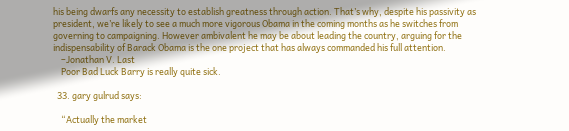his being dwarfs any necessity to establish greatness through action. That’s why, despite his passivity as president, we’re likely to see a much more vigorous Obama in the coming months as he switches from governing to campaigning. However ambivalent he may be about leading the country, arguing for the indispensability of Barack Obama is the one project that has always commanded his full attention.
    –Jonathan V. Last
    Poor Bad Luck Barry is really quite sick.

  33. gary gulrud says:

    “Actually the market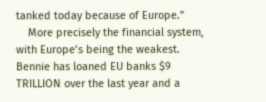tanked today because of Europe.”
    More precisely the financial system, with Europe’s being the weakest. Bennie has loaned EU banks $9 TRILLION over the last year and a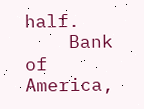half.
    Bank of America,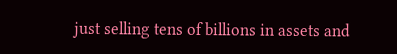just selling tens of billions in assets and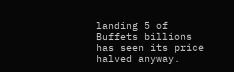landing 5 of Buffets billions has seen its price halved anyway.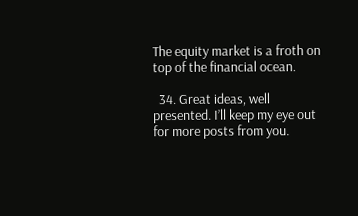The equity market is a froth on top of the financial ocean.

  34. Great ideas, well presented. I’ll keep my eye out for more posts from you.